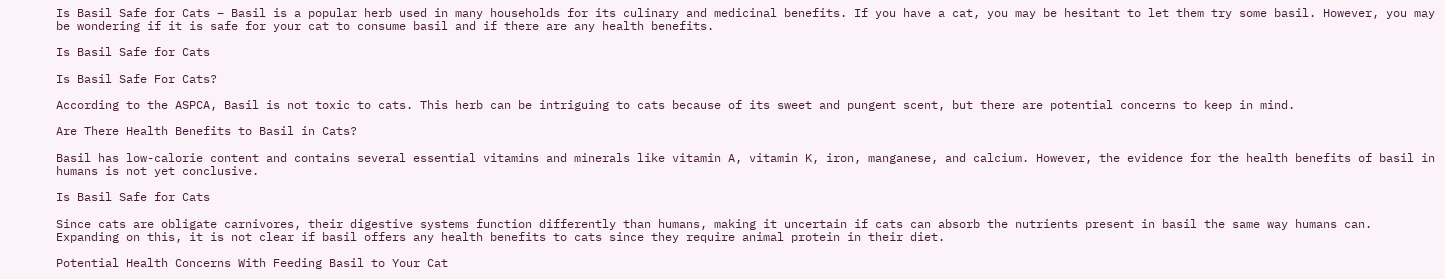Is Basil Safe for Cats – Basil is a popular herb used in many households for its culinary and medicinal benefits. If you have a cat, you may be hesitant to let them try some basil. However, you may be wondering if it is safe for your cat to consume basil and if there are any health benefits.

Is Basil Safe for Cats

Is Basil Safe For Cats?

According to the ASPCA, Basil is not toxic to cats. This herb can be intriguing to cats because of its sweet and pungent scent, but there are potential concerns to keep in mind.

Are There Health Benefits to Basil in Cats?

Basil has low-calorie content and contains several essential vitamins and minerals like vitamin A, vitamin K, iron, manganese, and calcium. However, the evidence for the health benefits of basil in humans is not yet conclusive.

Is Basil Safe for Cats

Since cats are obligate carnivores, their digestive systems function differently than humans, making it uncertain if cats can absorb the nutrients present in basil the same way humans can. Expanding on this, it is not clear if basil offers any health benefits to cats since they require animal protein in their diet.

Potential Health Concerns With Feeding Basil to Your Cat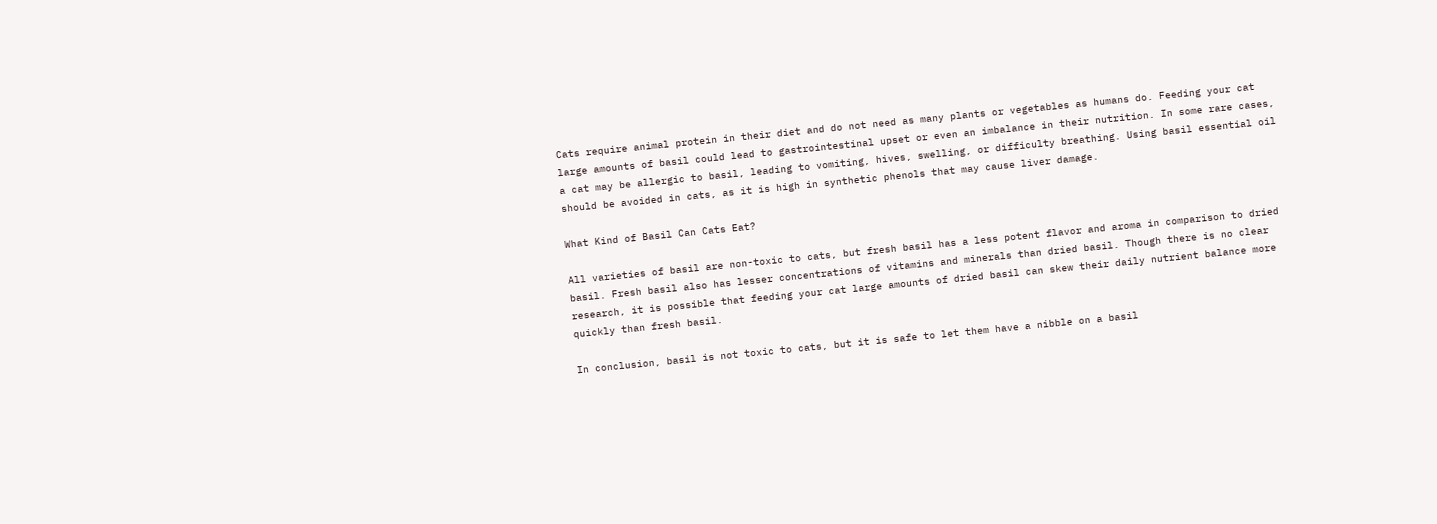Cats require animal protein in their diet and do not need as many plants or vegetables as humans do. Feeding your cat large amounts of basil could lead to gastrointestinal upset or even an imbalance in their nutrition. In some rare cases, a cat may be allergic to basil, leading to vomiting, hives, swelling, or difficulty breathing. Using basil essential oil should be avoided in cats, as it is high in synthetic phenols that may cause liver damage.

What Kind of Basil Can Cats Eat?

All varieties of basil are non-toxic to cats, but fresh basil has a less potent flavor and aroma in comparison to dried basil. Fresh basil also has lesser concentrations of vitamins and minerals than dried basil. Though there is no clear research, it is possible that feeding your cat large amounts of dried basil can skew their daily nutrient balance more quickly than fresh basil.

In conclusion, basil is not toxic to cats, but it is safe to let them have a nibble on a basil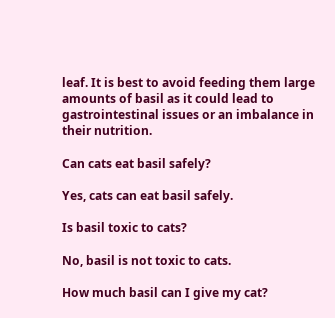leaf. It is best to avoid feeding them large amounts of basil as it could lead to gastrointestinal issues or an imbalance in their nutrition.

Can cats eat basil safely?

Yes, cats can eat basil safely.

Is basil toxic to cats?

No, basil is not toxic to cats.

How much basil can I give my cat?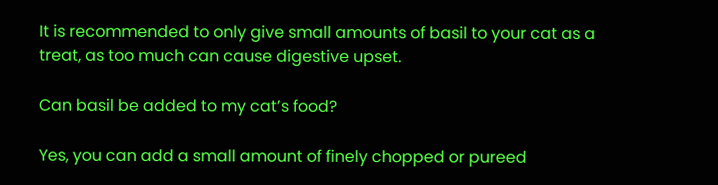It is recommended to only give small amounts of basil to your cat as a treat, as too much can cause digestive upset.

Can basil be added to my cat’s food?

Yes, you can add a small amount of finely chopped or pureed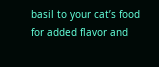basil to your cat’s food for added flavor and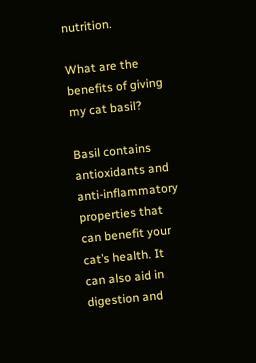nutrition.

What are the benefits of giving my cat basil?

Basil contains antioxidants and anti-inflammatory properties that can benefit your cat’s health. It can also aid in digestion and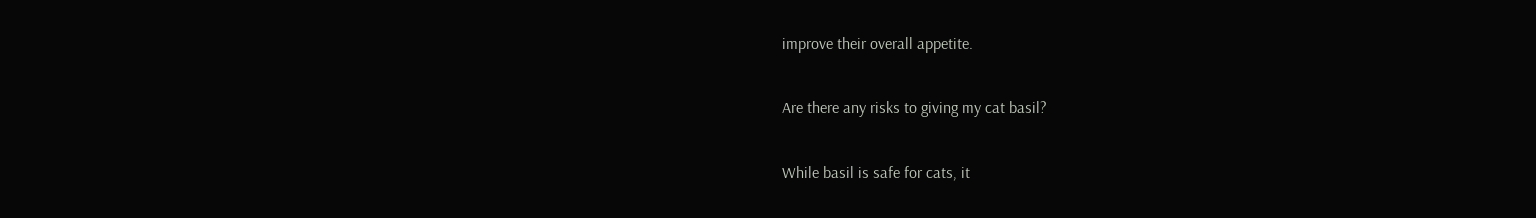improve their overall appetite.

Are there any risks to giving my cat basil?

While basil is safe for cats, it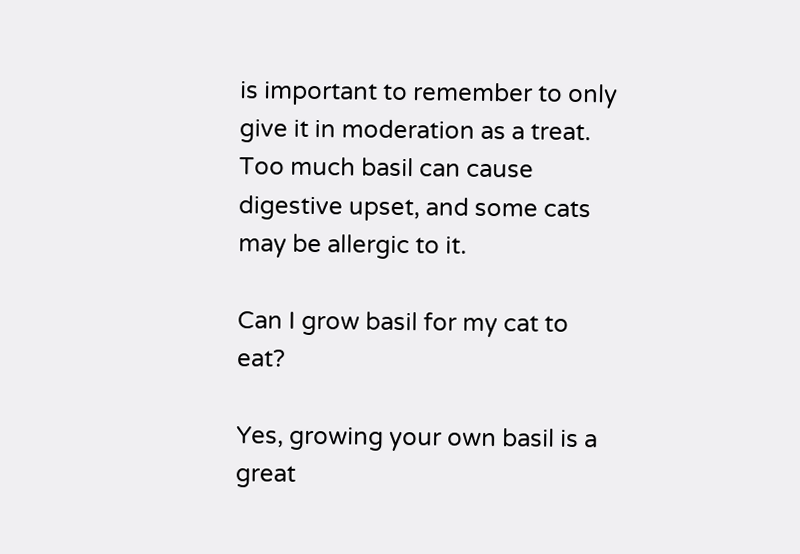is important to remember to only give it in moderation as a treat. Too much basil can cause digestive upset, and some cats may be allergic to it.

Can I grow basil for my cat to eat?

Yes, growing your own basil is a great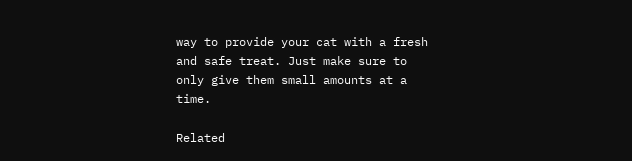way to provide your cat with a fresh and safe treat. Just make sure to only give them small amounts at a time.

Related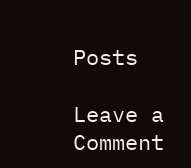Posts

Leave a Comment